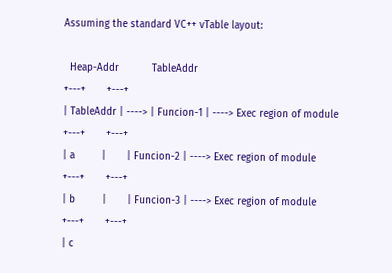Assuming the standard VC++ vTable layout:

  Heap-Addr           TableAddr
+---+       +---+
| TableAddr | ----> | Funcion-1 | ----> Exec region of module
+---+       +---+
| a         |       | Funcion-2 | ----> Exec region of module
+---+       +---+
| b         |       | Funcion-3 | ----> Exec region of module
+---+       +---+
| c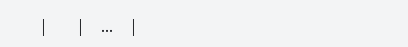|       |    ...    |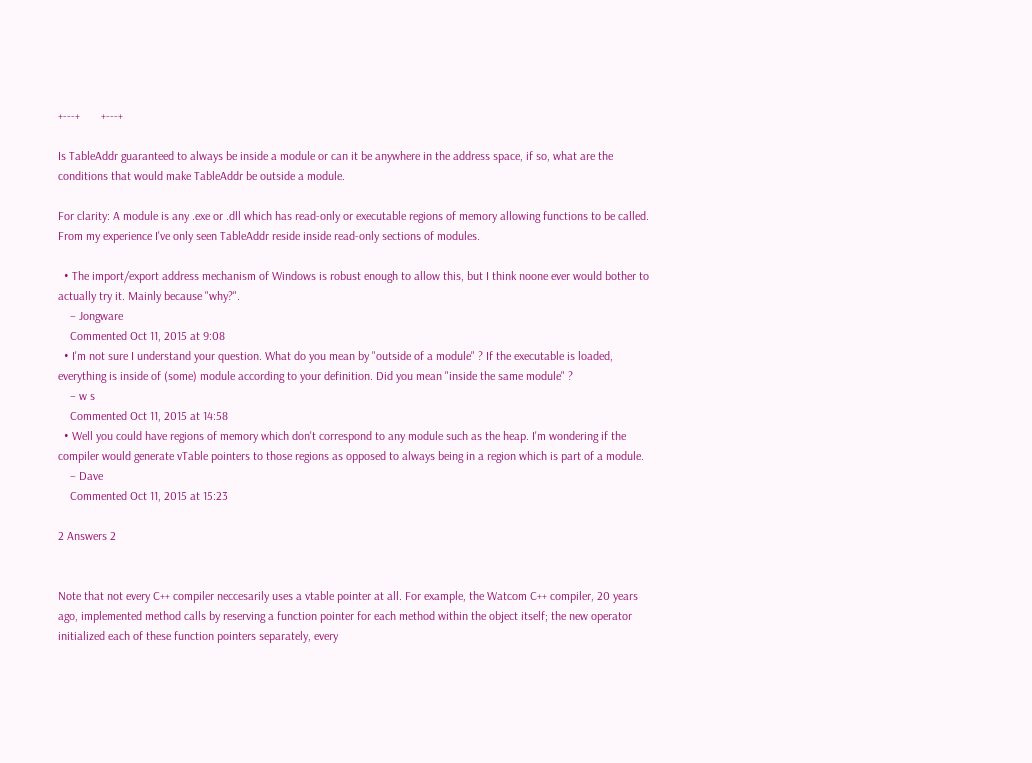+---+       +---+

Is TableAddr guaranteed to always be inside a module or can it be anywhere in the address space, if so, what are the conditions that would make TableAddr be outside a module.

For clarity: A module is any .exe or .dll which has read-only or executable regions of memory allowing functions to be called. From my experience I've only seen TableAddr reside inside read-only sections of modules.

  • The import/export address mechanism of Windows is robust enough to allow this, but I think noone ever would bother to actually try it. Mainly because "why?".
    – Jongware
    Commented Oct 11, 2015 at 9:08
  • I'm not sure I understand your question. What do you mean by "outside of a module" ? If the executable is loaded, everything is inside of (some) module according to your definition. Did you mean "inside the same module" ?
    – w s
    Commented Oct 11, 2015 at 14:58
  • Well you could have regions of memory which don't correspond to any module such as the heap. I'm wondering if the compiler would generate vTable pointers to those regions as opposed to always being in a region which is part of a module.
    – Dave
    Commented Oct 11, 2015 at 15:23

2 Answers 2


Note that not every C++ compiler neccesarily uses a vtable pointer at all. For example, the Watcom C++ compiler, 20 years ago, implemented method calls by reserving a function pointer for each method within the object itself; the new operator initialized each of these function pointers separately, every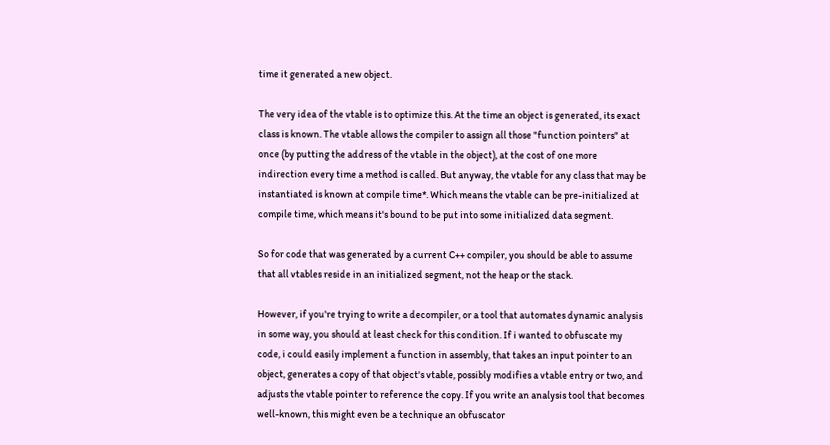time it generated a new object.

The very idea of the vtable is to optimize this. At the time an object is generated, its exact class is known. The vtable allows the compiler to assign all those "function pointers" at once (by putting the address of the vtable in the object), at the cost of one more indirection every time a method is called. But anyway, the vtable for any class that may be instantiated is known at compile time*. Which means the vtable can be pre-initialized at compile time, which means it's bound to be put into some initialized data segment.

So for code that was generated by a current C++ compiler, you should be able to assume that all vtables reside in an initialized segment, not the heap or the stack.

However, if you're trying to write a decompiler, or a tool that automates dynamic analysis in some way, you should at least check for this condition. If i wanted to obfuscate my code, i could easily implement a function in assembly, that takes an input pointer to an object, generates a copy of that object's vtable, possibly modifies a vtable entry or two, and adjusts the vtable pointer to reference the copy. If you write an analysis tool that becomes well-known, this might even be a technique an obfuscator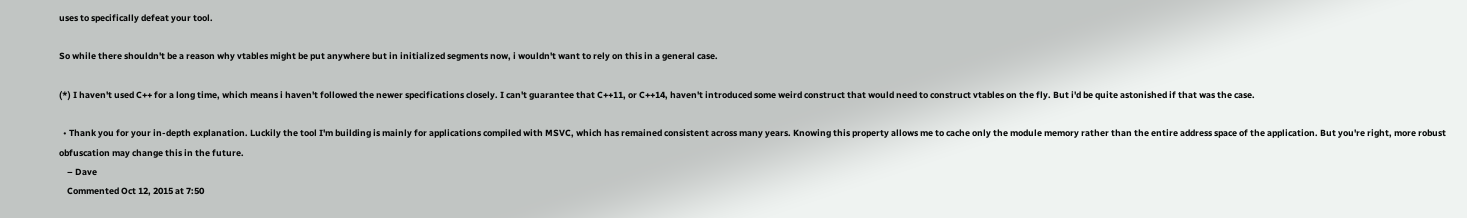uses to specifically defeat your tool.

So while there shouldn't be a reason why vtables might be put anywhere but in initialized segments now, i wouldn't want to rely on this in a general case.

(*) I haven't used C++ for a long time, which means i haven't followed the newer specifications closely. I can't guarantee that C++11, or C++14, haven't introduced some weird construct that would need to construct vtables on the fly. But i'd be quite astonished if that was the case.

  • Thank you for your in-depth explanation. Luckily the tool I'm building is mainly for applications compiled with MSVC, which has remained consistent across many years. Knowing this property allows me to cache only the module memory rather than the entire address space of the application. But you're right, more robust obfuscation may change this in the future.
    – Dave
    Commented Oct 12, 2015 at 7:50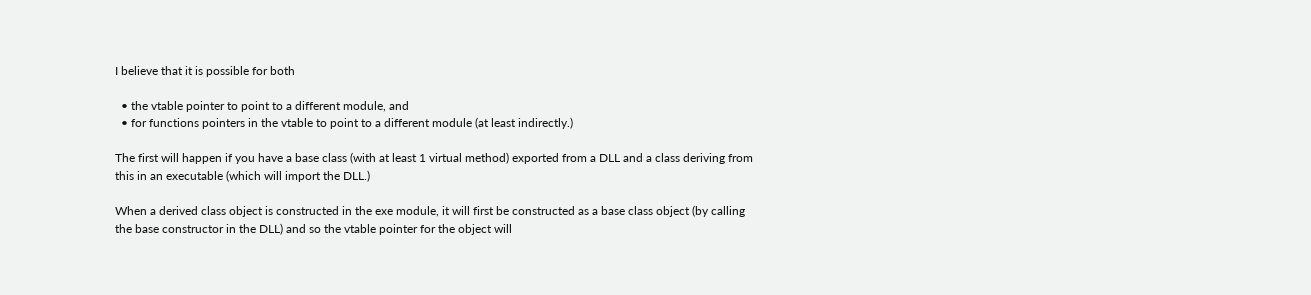I believe that it is possible for both

  • the vtable pointer to point to a different module, and
  • for functions pointers in the vtable to point to a different module (at least indirectly.)

The first will happen if you have a base class (with at least 1 virtual method) exported from a DLL and a class deriving from this in an executable (which will import the DLL.)

When a derived class object is constructed in the exe module, it will first be constructed as a base class object (by calling the base constructor in the DLL) and so the vtable pointer for the object will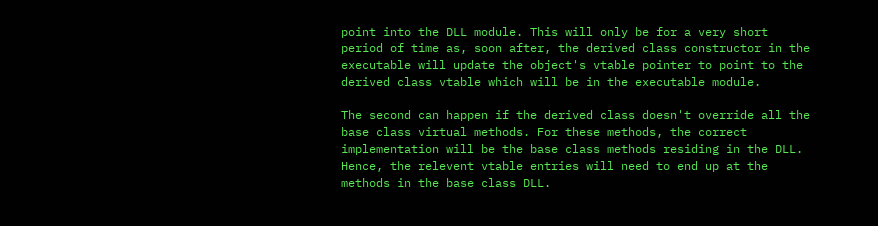point into the DLL module. This will only be for a very short period of time as, soon after, the derived class constructor in the executable will update the object's vtable pointer to point to the derived class vtable which will be in the executable module.

The second can happen if the derived class doesn't override all the base class virtual methods. For these methods, the correct implementation will be the base class methods residing in the DLL. Hence, the relevent vtable entries will need to end up at the methods in the base class DLL.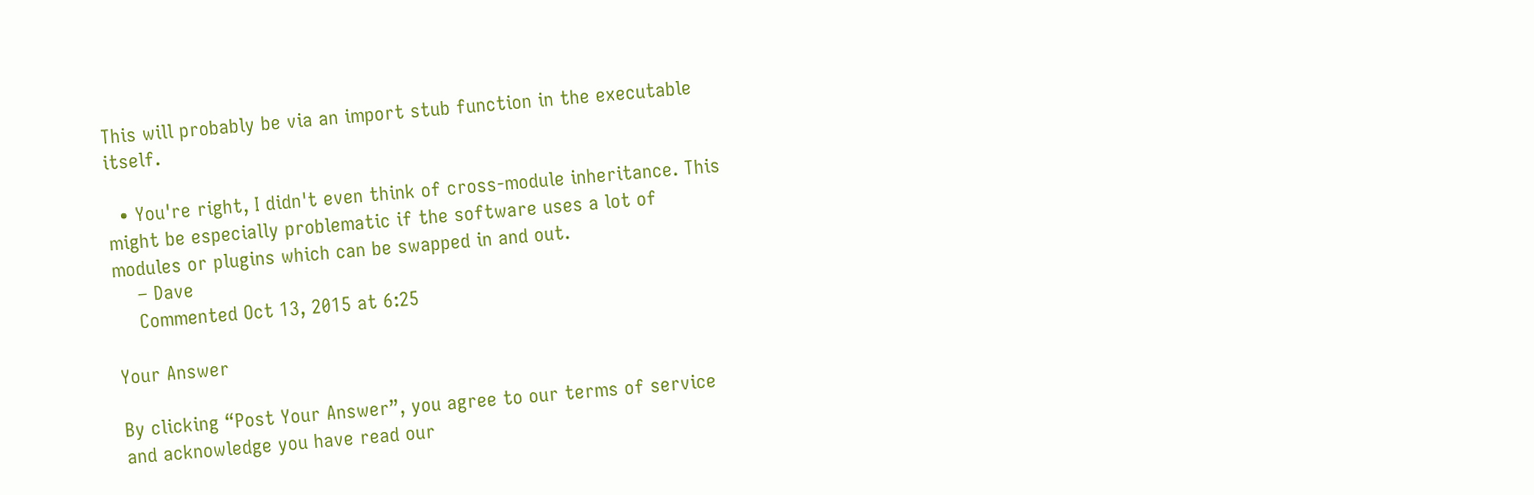This will probably be via an import stub function in the executable itself.

  • You're right, I didn't even think of cross-module inheritance. This might be especially problematic if the software uses a lot of modules or plugins which can be swapped in and out.
    – Dave
    Commented Oct 13, 2015 at 6:25

Your Answer

By clicking “Post Your Answer”, you agree to our terms of service and acknowledge you have read our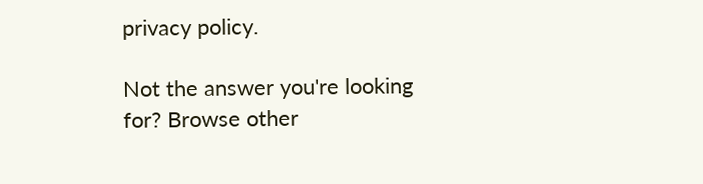privacy policy.

Not the answer you're looking for? Browse other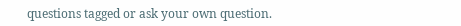questions tagged or ask your own question.